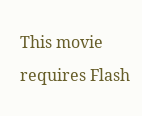This movie requires Flash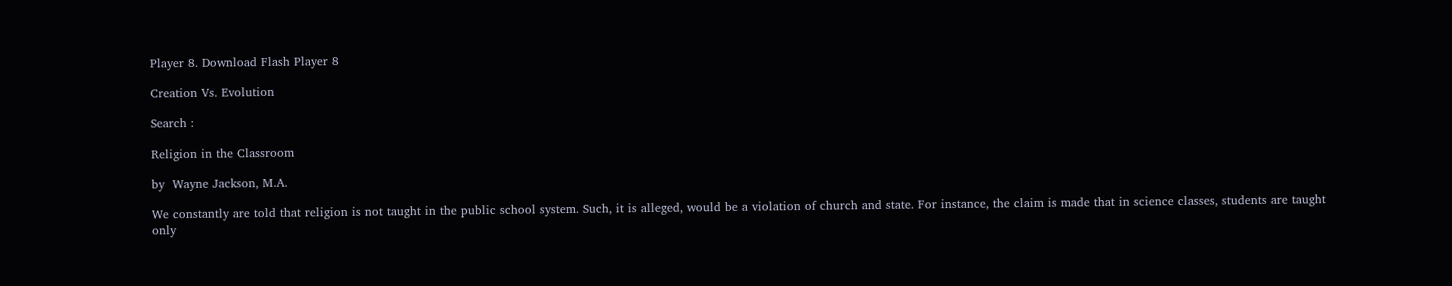Player 8. Download Flash Player 8

Creation Vs. Evolution

Search :

Religion in the Classroom

by  Wayne Jackson, M.A.

We constantly are told that religion is not taught in the public school system. Such, it is alleged, would be a violation of church and state. For instance, the claim is made that in science classes, students are taught only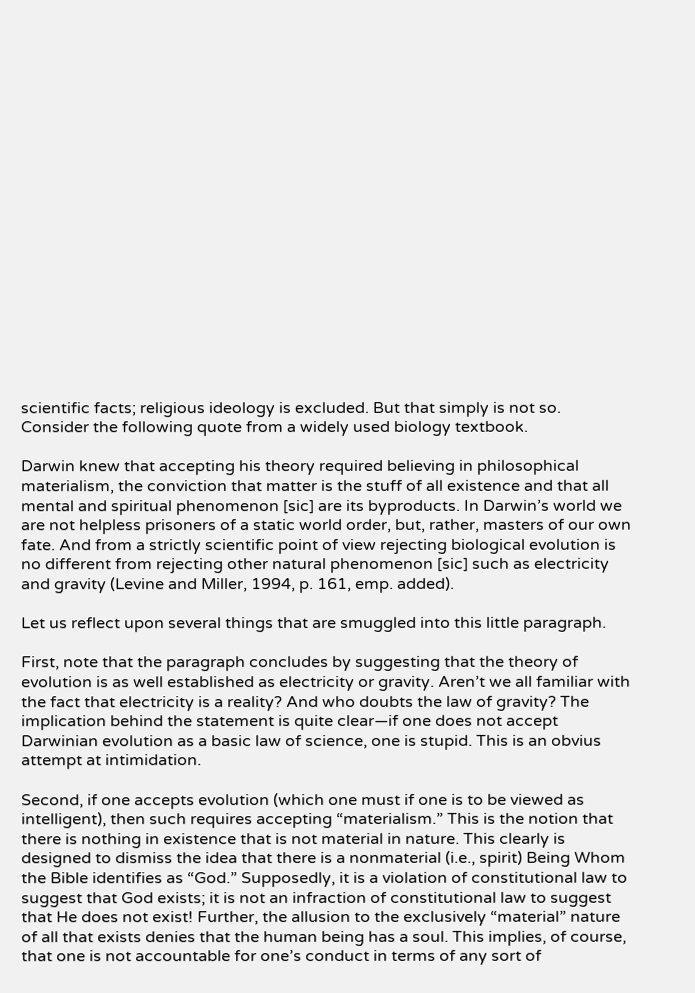scientific facts; religious ideology is excluded. But that simply is not so. Consider the following quote from a widely used biology textbook.

Darwin knew that accepting his theory required believing in philosophical materialism, the conviction that matter is the stuff of all existence and that all mental and spiritual phenomenon [sic] are its byproducts. In Darwin’s world we are not helpless prisoners of a static world order, but, rather, masters of our own fate. And from a strictly scientific point of view rejecting biological evolution is no different from rejecting other natural phenomenon [sic] such as electricity and gravity (Levine and Miller, 1994, p. 161, emp. added).

Let us reflect upon several things that are smuggled into this little paragraph.

First, note that the paragraph concludes by suggesting that the theory of evolution is as well established as electricity or gravity. Aren’t we all familiar with the fact that electricity is a reality? And who doubts the law of gravity? The implication behind the statement is quite clear—if one does not accept Darwinian evolution as a basic law of science, one is stupid. This is an obvius attempt at intimidation.

Second, if one accepts evolution (which one must if one is to be viewed as intelligent), then such requires accepting “materialism.” This is the notion that there is nothing in existence that is not material in nature. This clearly is designed to dismiss the idea that there is a nonmaterial (i.e., spirit) Being Whom the Bible identifies as “God.” Supposedly, it is a violation of constitutional law to suggest that God exists; it is not an infraction of constitutional law to suggest that He does not exist! Further, the allusion to the exclusively “material” nature of all that exists denies that the human being has a soul. This implies, of course, that one is not accountable for one’s conduct in terms of any sort of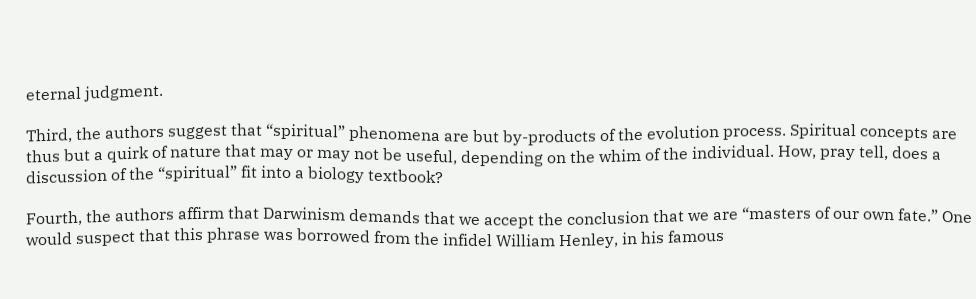eternal judgment.

Third, the authors suggest that “spiritual” phenomena are but by-products of the evolution process. Spiritual concepts are thus but a quirk of nature that may or may not be useful, depending on the whim of the individual. How, pray tell, does a discussion of the “spiritual” fit into a biology textbook?

Fourth, the authors affirm that Darwinism demands that we accept the conclusion that we are “masters of our own fate.” One would suspect that this phrase was borrowed from the infidel William Henley, in his famous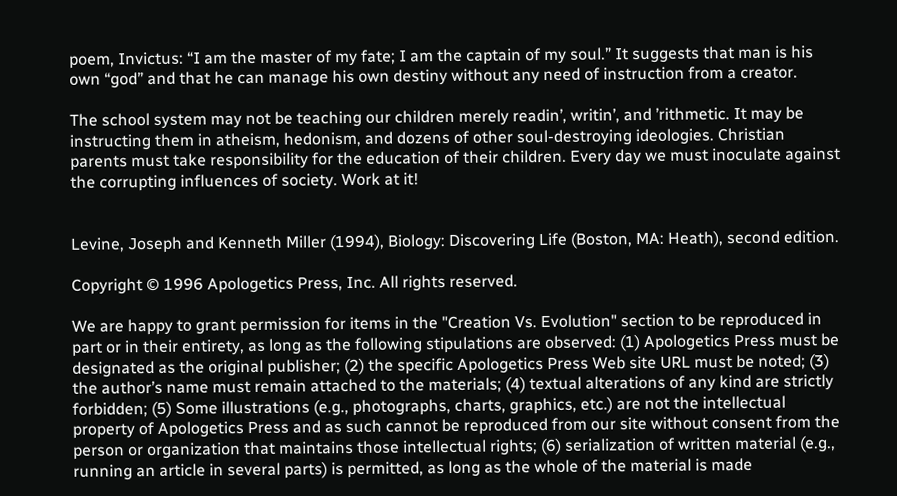poem, Invictus: “I am the master of my fate; I am the captain of my soul.” It suggests that man is his own “god” and that he can manage his own destiny without any need of instruction from a creator.

The school system may not be teaching our children merely readin’, writin’, and ’rithmetic. It may be instructing them in atheism, hedonism, and dozens of other soul-destroying ideologies. Christian parents must take responsibility for the education of their children. Every day we must inoculate against the corrupting influences of society. Work at it!


Levine, Joseph and Kenneth Miller (1994), Biology: Discovering Life (Boston, MA: Heath), second edition.

Copyright © 1996 Apologetics Press, Inc. All rights reserved.

We are happy to grant permission for items in the "Creation Vs. Evolution" section to be reproduced in part or in their entirety, as long as the following stipulations are observed: (1) Apologetics Press must be designated as the original publisher; (2) the specific Apologetics Press Web site URL must be noted; (3) the author’s name must remain attached to the materials; (4) textual alterations of any kind are strictly forbidden; (5) Some illustrations (e.g., photographs, charts, graphics, etc.) are not the intellectual property of Apologetics Press and as such cannot be reproduced from our site without consent from the person or organization that maintains those intellectual rights; (6) serialization of written material (e.g., running an article in several parts) is permitted, as long as the whole of the material is made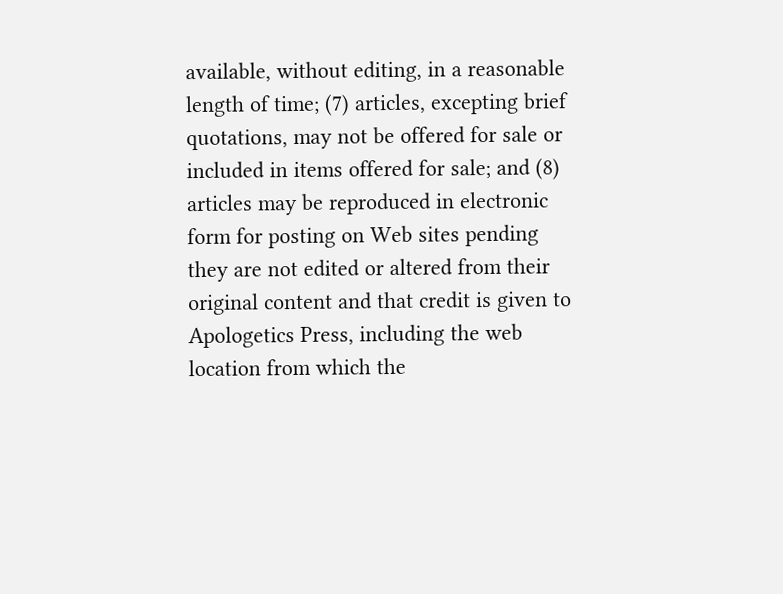available, without editing, in a reasonable length of time; (7) articles, excepting brief quotations, may not be offered for sale or included in items offered for sale; and (8) articles may be reproduced in electronic form for posting on Web sites pending they are not edited or altered from their original content and that credit is given to Apologetics Press, including the web location from which the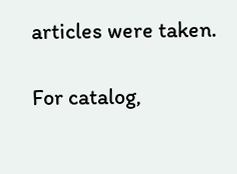articles were taken.

For catalog,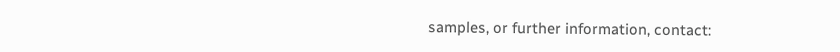samples, or further information, contact: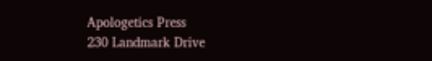Apologetics Press
230 Landmark Drive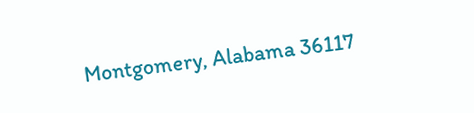Montgomery, Alabama 36117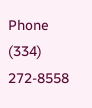Phone (334) 272-8558